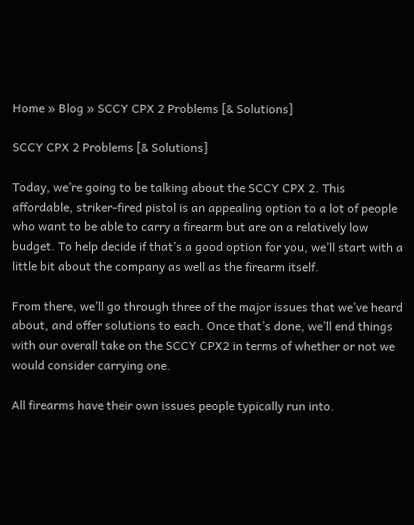Home » Blog » SCCY CPX 2 Problems [& Solutions]

SCCY CPX 2 Problems [& Solutions]

Today, we’re going to be talking about the SCCY CPX 2. This affordable, striker-fired pistol is an appealing option to a lot of people who want to be able to carry a firearm but are on a relatively low budget. To help decide if that’s a good option for you, we’ll start with a little bit about the company as well as the firearm itself.

From there, we’ll go through three of the major issues that we’ve heard about, and offer solutions to each. Once that’s done, we’ll end things with our overall take on the SCCY CPX2 in terms of whether or not we would consider carrying one.

All firearms have their own issues people typically run into.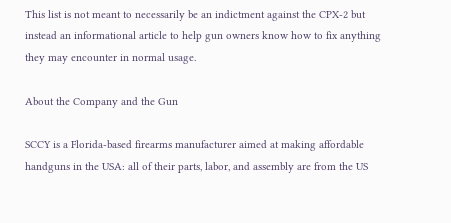This list is not meant to necessarily be an indictment against the CPX-2 but instead an informational article to help gun owners know how to fix anything they may encounter in normal usage.

About the Company and the Gun

SCCY is a Florida-based firearms manufacturer aimed at making affordable handguns in the USA: all of their parts, labor, and assembly are from the US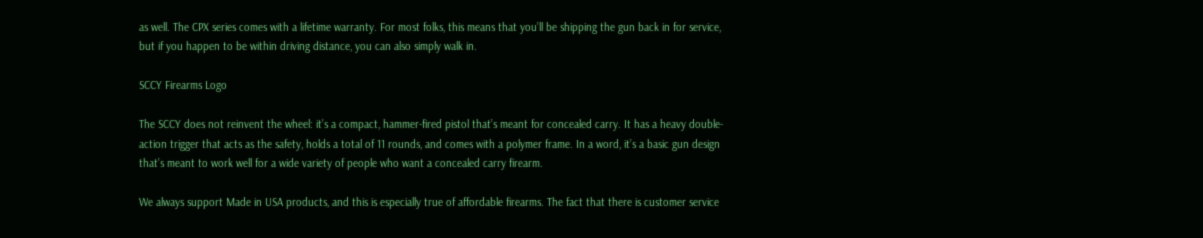as well. The CPX series comes with a lifetime warranty. For most folks, this means that you’ll be shipping the gun back in for service, but if you happen to be within driving distance, you can also simply walk in.

SCCY Firearms Logo

The SCCY does not reinvent the wheel: it’s a compact, hammer-fired pistol that’s meant for concealed carry. It has a heavy double-action trigger that acts as the safety, holds a total of 11 rounds, and comes with a polymer frame. In a word, it’s a basic gun design that’s meant to work well for a wide variety of people who want a concealed carry firearm.

We always support Made in USA products, and this is especially true of affordable firearms. The fact that there is customer service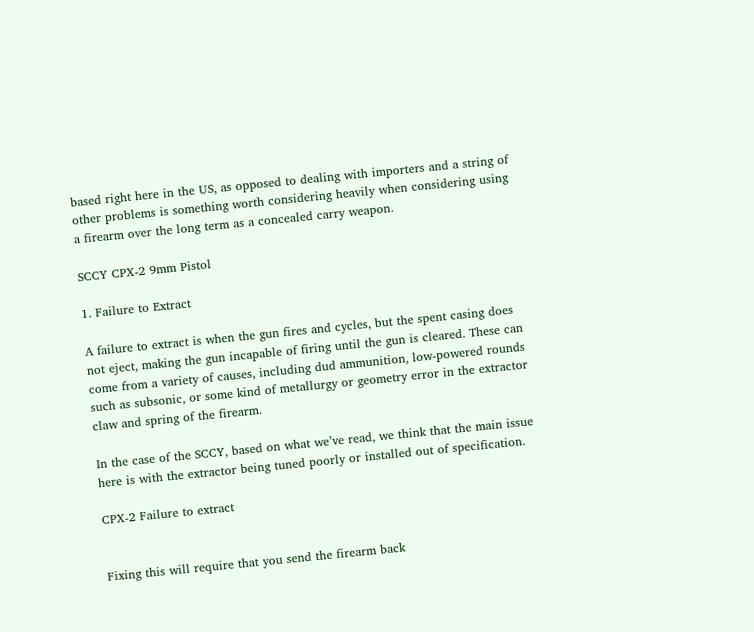based right here in the US, as opposed to dealing with importers and a string of other problems is something worth considering heavily when considering using a firearm over the long term as a concealed carry weapon.

SCCY CPX-2 9mm Pistol

1. Failure to Extract

A failure to extract is when the gun fires and cycles, but the spent casing does not eject, making the gun incapable of firing until the gun is cleared. These can come from a variety of causes, including dud ammunition, low-powered rounds such as subsonic, or some kind of metallurgy or geometry error in the extractor claw and spring of the firearm.

In the case of the SCCY, based on what we’ve read, we think that the main issue here is with the extractor being tuned poorly or installed out of specification.

CPX-2 Failure to extract


Fixing this will require that you send the firearm back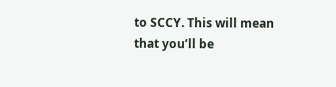to SCCY. This will mean that you’ll be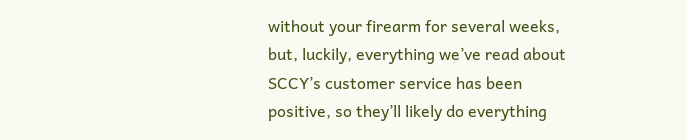without your firearm for several weeks, but, luckily, everything we’ve read about SCCY’s customer service has been positive, so they’ll likely do everything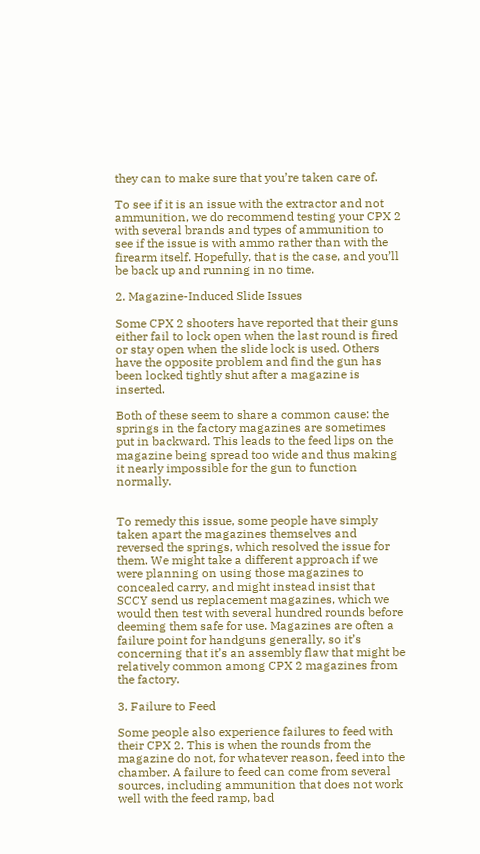they can to make sure that you’re taken care of.

To see if it is an issue with the extractor and not ammunition, we do recommend testing your CPX 2 with several brands and types of ammunition to see if the issue is with ammo rather than with the firearm itself. Hopefully, that is the case, and you’ll be back up and running in no time.

2. Magazine-Induced Slide Issues

Some CPX 2 shooters have reported that their guns either fail to lock open when the last round is fired or stay open when the slide lock is used. Others have the opposite problem and find the gun has been locked tightly shut after a magazine is inserted.

Both of these seem to share a common cause: the springs in the factory magazines are sometimes put in backward. This leads to the feed lips on the magazine being spread too wide and thus making it nearly impossible for the gun to function normally.


To remedy this issue, some people have simply taken apart the magazines themselves and reversed the springs, which resolved the issue for them. We might take a different approach if we were planning on using those magazines to concealed carry, and might instead insist that SCCY send us replacement magazines, which we would then test with several hundred rounds before deeming them safe for use. Magazines are often a failure point for handguns generally, so it’s concerning that it’s an assembly flaw that might be relatively common among CPX 2 magazines from the factory.

3. Failure to Feed

Some people also experience failures to feed with their CPX 2. This is when the rounds from the magazine do not, for whatever reason, feed into the chamber. A failure to feed can come from several sources, including ammunition that does not work well with the feed ramp, bad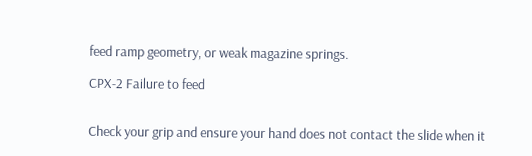feed ramp geometry, or weak magazine springs.

CPX-2 Failure to feed


Check your grip and ensure your hand does not contact the slide when it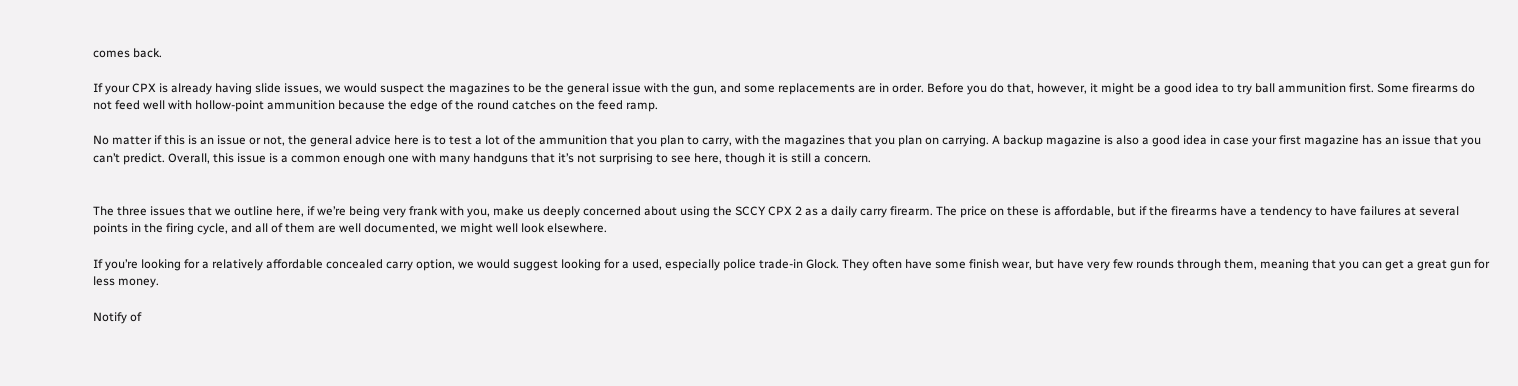comes back.

If your CPX is already having slide issues, we would suspect the magazines to be the general issue with the gun, and some replacements are in order. Before you do that, however, it might be a good idea to try ball ammunition first. Some firearms do not feed well with hollow-point ammunition because the edge of the round catches on the feed ramp.

No matter if this is an issue or not, the general advice here is to test a lot of the ammunition that you plan to carry, with the magazines that you plan on carrying. A backup magazine is also a good idea in case your first magazine has an issue that you can’t predict. Overall, this issue is a common enough one with many handguns that it’s not surprising to see here, though it is still a concern.


The three issues that we outline here, if we’re being very frank with you, make us deeply concerned about using the SCCY CPX 2 as a daily carry firearm. The price on these is affordable, but if the firearms have a tendency to have failures at several points in the firing cycle, and all of them are well documented, we might well look elsewhere.

If you’re looking for a relatively affordable concealed carry option, we would suggest looking for a used, especially police trade-in Glock. They often have some finish wear, but have very few rounds through them, meaning that you can get a great gun for less money.

Notify of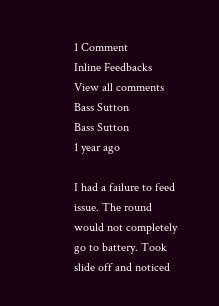1 Comment
Inline Feedbacks
View all comments
Bass Sutton
Bass Sutton
1 year ago

I had a failure to feed issue. The round would not completely go to battery. Took slide off and noticed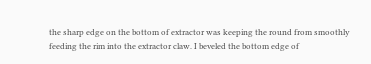the sharp edge on the bottom of extractor was keeping the round from smoothly feeding the rim into the extractor claw. I beveled the bottom edge of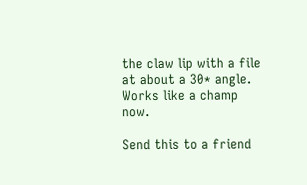the claw lip with a file at about a 30* angle. Works like a champ now.

Send this to a friend